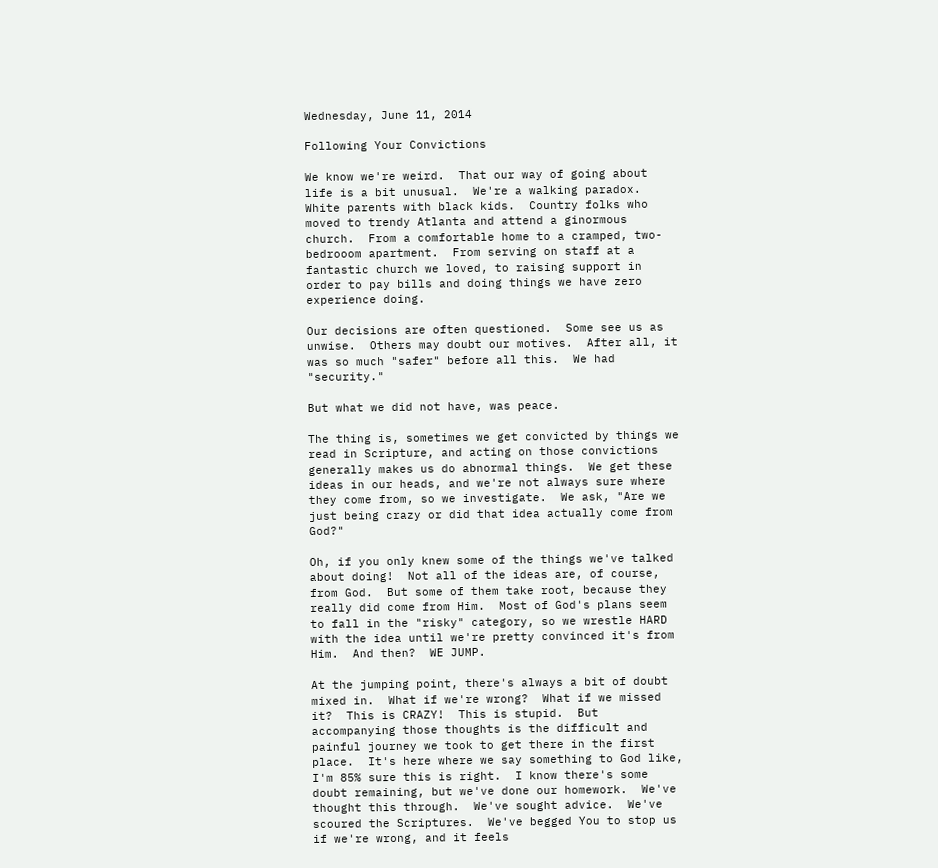Wednesday, June 11, 2014

Following Your Convictions

We know we're weird.  That our way of going about life is a bit unusual.  We're a walking paradox.  White parents with black kids.  Country folks who moved to trendy Atlanta and attend a ginormous church.  From a comfortable home to a cramped, two-bedrooom apartment.  From serving on staff at a fantastic church we loved, to raising support in order to pay bills and doing things we have zero
experience doing.

Our decisions are often questioned.  Some see us as unwise.  Others may doubt our motives.  After all, it was so much "safer" before all this.  We had "security."

But what we did not have, was peace.

The thing is, sometimes we get convicted by things we read in Scripture, and acting on those convictions generally makes us do abnormal things.  We get these ideas in our heads, and we're not always sure where they come from, so we investigate.  We ask, "Are we just being crazy or did that idea actually come from God?"

Oh, if you only knew some of the things we've talked about doing!  Not all of the ideas are, of course, from God.  But some of them take root, because they really did come from Him.  Most of God's plans seem to fall in the "risky" category, so we wrestle HARD with the idea until we're pretty convinced it's from Him.  And then?  WE JUMP.

At the jumping point, there's always a bit of doubt mixed in.  What if we're wrong?  What if we missed it?  This is CRAZY!  This is stupid.  But accompanying those thoughts is the difficult and painful journey we took to get there in the first place.  It's here where we say something to God like, I'm 85% sure this is right.  I know there's some doubt remaining, but we've done our homework.  We've thought this through.  We've sought advice.  We've scoured the Scriptures.  We've begged You to stop us if we're wrong, and it feels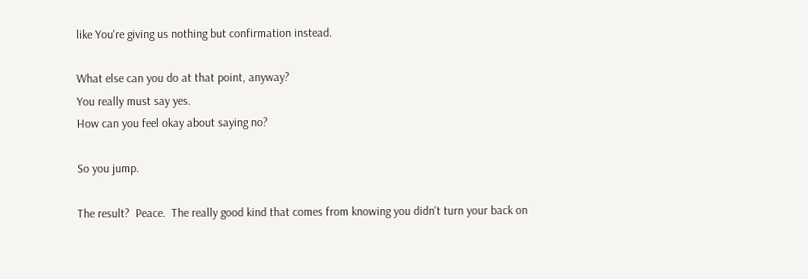like You're giving us nothing but confirmation instead.

What else can you do at that point, anyway?
You really must say yes.
How can you feel okay about saying no?

So you jump.

The result?  Peace.  The really good kind that comes from knowing you didn't turn your back on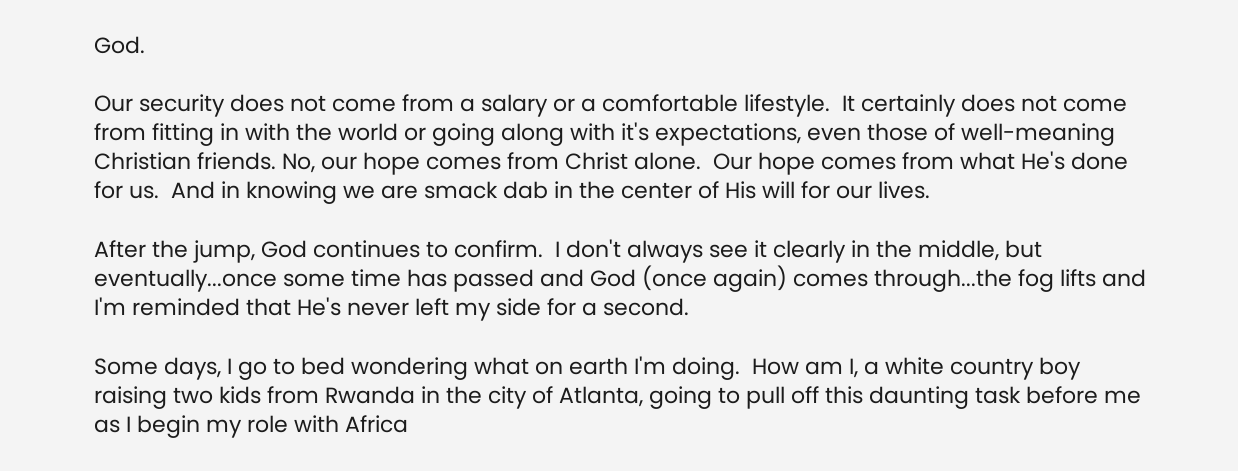God.

Our security does not come from a salary or a comfortable lifestyle.  It certainly does not come from fitting in with the world or going along with it's expectations, even those of well-meaning Christian friends. No, our hope comes from Christ alone.  Our hope comes from what He's done for us.  And in knowing we are smack dab in the center of His will for our lives.

After the jump, God continues to confirm.  I don't always see it clearly in the middle, but eventually...once some time has passed and God (once again) comes through...the fog lifts and I'm reminded that He's never left my side for a second.

Some days, I go to bed wondering what on earth I'm doing.  How am I, a white country boy raising two kids from Rwanda in the city of Atlanta, going to pull off this daunting task before me as I begin my role with Africa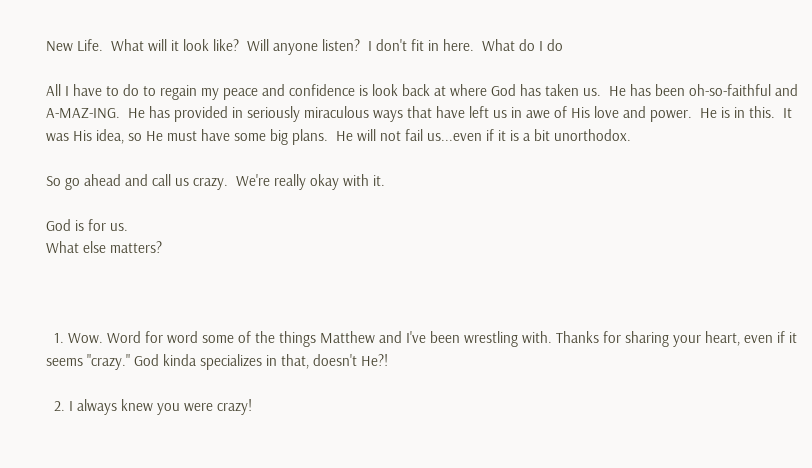New Life.  What will it look like?  Will anyone listen?  I don't fit in here.  What do I do

All I have to do to regain my peace and confidence is look back at where God has taken us.  He has been oh-so-faithful and A-MAZ-ING.  He has provided in seriously miraculous ways that have left us in awe of His love and power.  He is in this.  It was His idea, so He must have some big plans.  He will not fail us...even if it is a bit unorthodox.

So go ahead and call us crazy.  We're really okay with it.

God is for us.
What else matters?



  1. Wow. Word for word some of the things Matthew and I've been wrestling with. Thanks for sharing your heart, even if it seems "crazy." God kinda specializes in that, doesn't He?!

  2. I always knew you were crazy!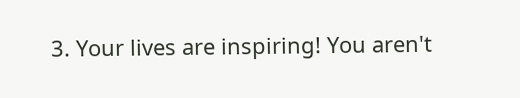3. Your lives are inspiring! You aren't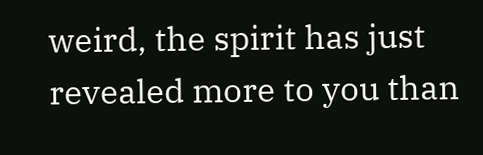weird, the spirit has just revealed more to you than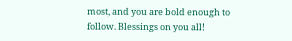most, and you are bold enough to follow. Blessings on you all!